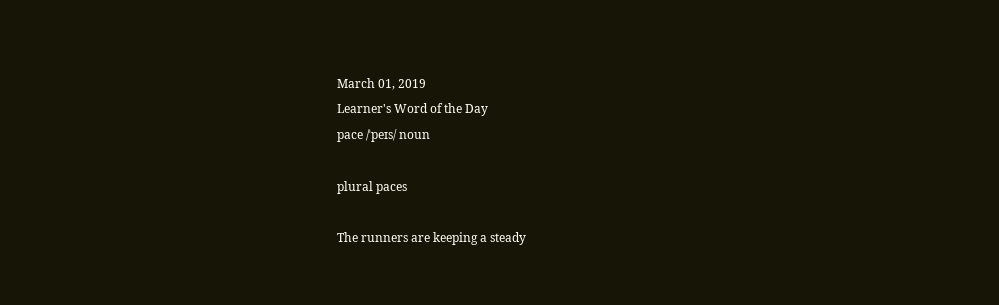March 01, 2019
Learner's Word of the Day
pace /ˈpeɪs/ noun

plural paces

The runners are keeping a steady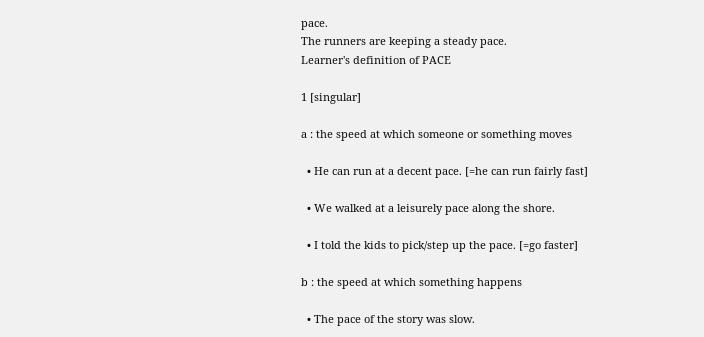pace.
The runners are keeping a steady pace.
Learner's definition of PACE

1 [singular]

a : the speed at which someone or something moves

  • He can run at a decent pace. [=he can run fairly fast]

  • We walked at a leisurely pace along the shore.

  • I told the kids to pick/step up the pace. [=go faster]

b : the speed at which something happens

  • The pace of the story was slow.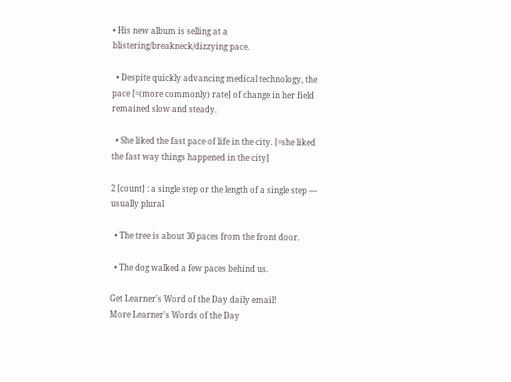• His new album is selling at a blistering/breakneck/dizzying pace.

  • Despite quickly advancing medical technology, the pace [=(more commonly) rate] of change in her field remained slow and steady.

  • She liked the fast pace of life in the city. [=she liked the fast way things happened in the city]

2 [count] : a single step or the length of a single step — usually plural

  • The tree is about 30 paces from the front door.

  • The dog walked a few paces behind us.

Get Learner's Word of the Day daily email!
More Learner's Words of the Day